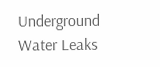Underground Water Leaks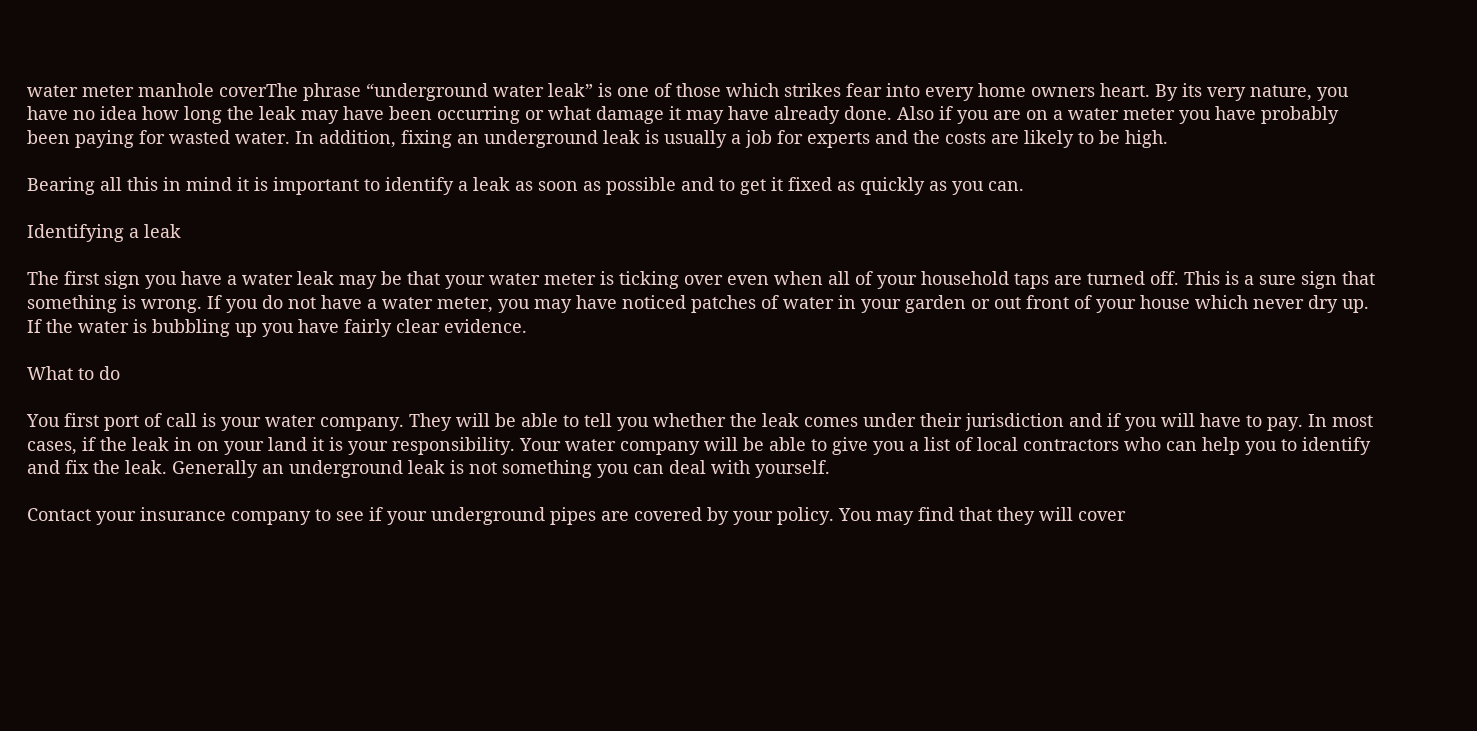water meter manhole coverThe phrase “underground water leak” is one of those which strikes fear into every home owners heart. By its very nature, you have no idea how long the leak may have been occurring or what damage it may have already done. Also if you are on a water meter you have probably been paying for wasted water. In addition, fixing an underground leak is usually a job for experts and the costs are likely to be high.

Bearing all this in mind it is important to identify a leak as soon as possible and to get it fixed as quickly as you can.

Identifying a leak

The first sign you have a water leak may be that your water meter is ticking over even when all of your household taps are turned off. This is a sure sign that something is wrong. If you do not have a water meter, you may have noticed patches of water in your garden or out front of your house which never dry up. If the water is bubbling up you have fairly clear evidence.

What to do

You first port of call is your water company. They will be able to tell you whether the leak comes under their jurisdiction and if you will have to pay. In most cases, if the leak in on your land it is your responsibility. Your water company will be able to give you a list of local contractors who can help you to identify and fix the leak. Generally an underground leak is not something you can deal with yourself.

Contact your insurance company to see if your underground pipes are covered by your policy. You may find that they will cover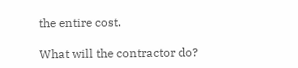the entire cost.

What will the contractor do?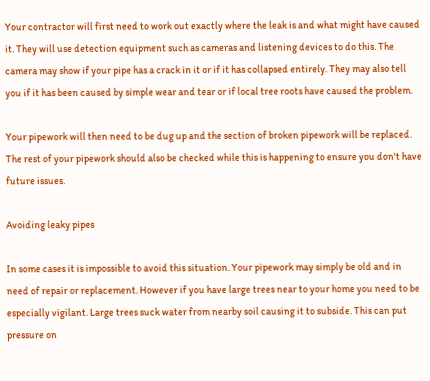Your contractor will first need to work out exactly where the leak is and what might have caused it. They will use detection equipment such as cameras and listening devices to do this. The camera may show if your pipe has a crack in it or if it has collapsed entirely. They may also tell you if it has been caused by simple wear and tear or if local tree roots have caused the problem.

Your pipework will then need to be dug up and the section of broken pipework will be replaced. The rest of your pipework should also be checked while this is happening to ensure you don't have future issues.

Avoiding leaky pipes

In some cases it is impossible to avoid this situation. Your pipework may simply be old and in need of repair or replacement. However if you have large trees near to your home you need to be especially vigilant. Large trees suck water from nearby soil causing it to subside. This can put pressure on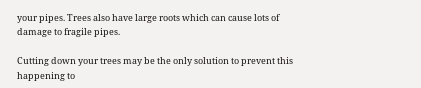your pipes. Trees also have large roots which can cause lots of damage to fragile pipes.

Cutting down your trees may be the only solution to prevent this happening to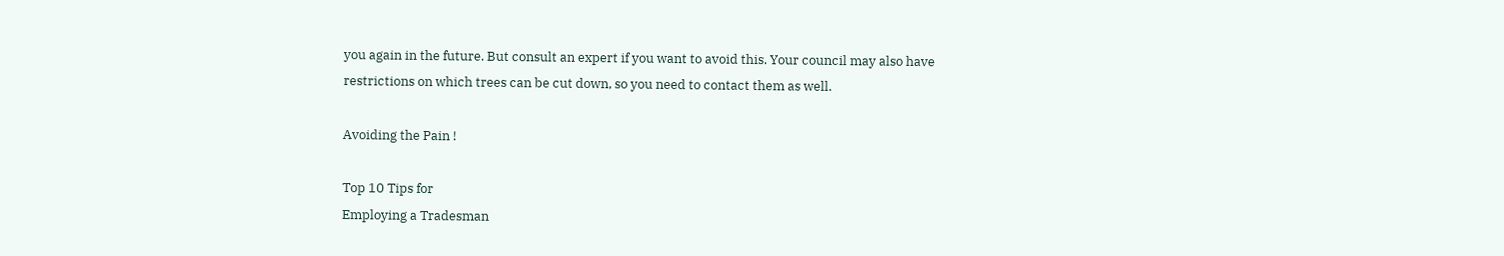you again in the future. But consult an expert if you want to avoid this. Your council may also have restrictions on which trees can be cut down, so you need to contact them as well.

Avoiding the Pain !

Top 10 Tips for
Employing a Tradesman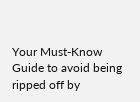Your Must-Know Guide to avoid being ripped off by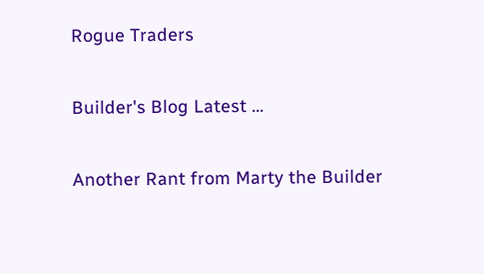Rogue Traders

Builder's Blog Latest ...

Another Rant from Marty the Builder